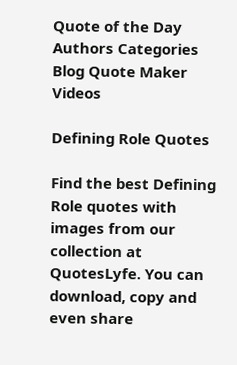Quote of the Day
Authors Categories Blog Quote Maker Videos

Defining Role Quotes

Find the best Defining Role quotes with images from our collection at QuotesLyfe. You can download, copy and even share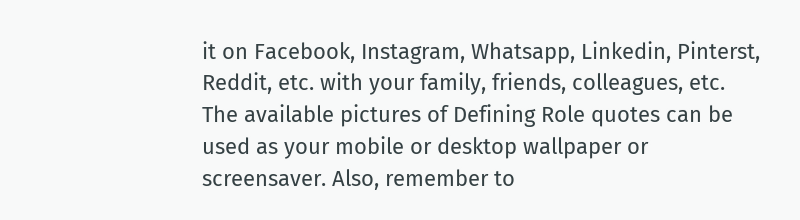it on Facebook, Instagram, Whatsapp, Linkedin, Pinterst, Reddit, etc. with your family, friends, colleagues, etc. The available pictures of Defining Role quotes can be used as your mobile or desktop wallpaper or screensaver. Also, remember to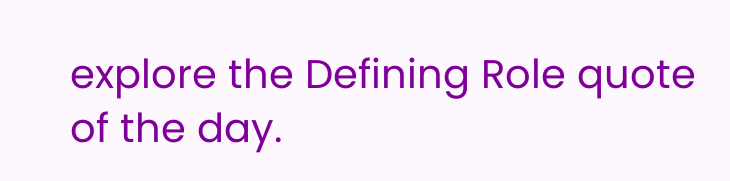explore the Defining Role quote of the day.